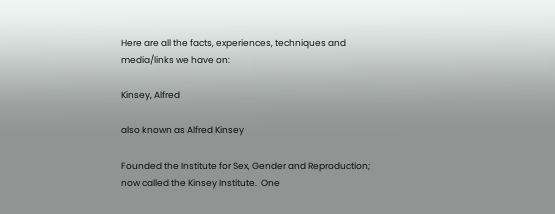Here are all the facts, experiences, techniques and media/links we have on:

Kinsey, Alfred

also known as Alfred Kinsey

Founded the Institute for Sex, Gender and Reproduction; now called the Kinsey Institute.  One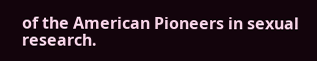of the American Pioneers in sexual research.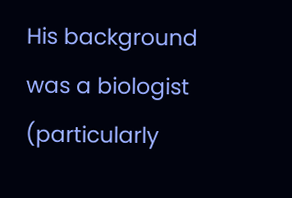His background was a biologist (particularly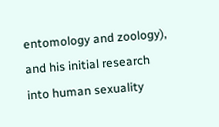entomology and zoology), and his initial research into human sexuality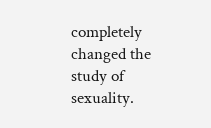completely changed the study of sexuality.